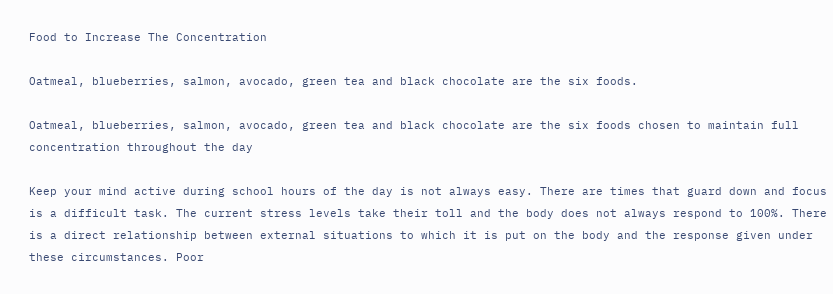Food to Increase The Concentration

Oatmeal, blueberries, salmon, avocado, green tea and black chocolate are the six foods.

Oatmeal, blueberries, salmon, avocado, green tea and black chocolate are the six foods chosen to maintain full concentration throughout the day

Keep your mind active during school hours of the day is not always easy. There are times that guard down and focus is a difficult task. The current stress levels take their toll and the body does not always respond to 100%. There is a direct relationship between external situations to which it is put on the body and the response given under these circumstances. Poor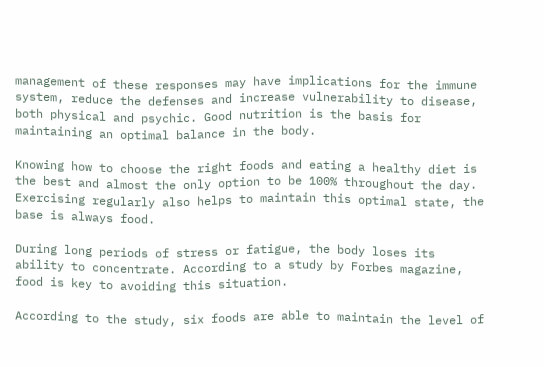management of these responses may have implications for the immune system, reduce the defenses and increase vulnerability to disease, both physical and psychic. Good nutrition is the basis for maintaining an optimal balance in the body.

Knowing how to choose the right foods and eating a healthy diet is the best and almost the only option to be 100% throughout the day. Exercising regularly also helps to maintain this optimal state, the base is always food.

During long periods of stress or fatigue, the body loses its ability to concentrate. According to a study by Forbes magazine, food is key to avoiding this situation.

According to the study, six foods are able to maintain the level of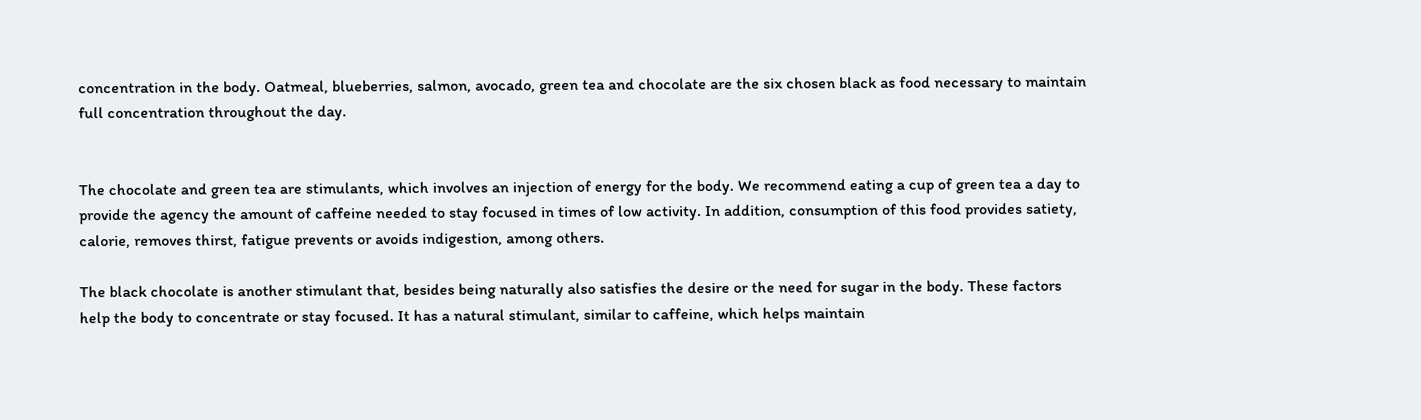concentration in the body. Oatmeal, blueberries, salmon, avocado, green tea and chocolate are the six chosen black as food necessary to maintain full concentration throughout the day.


The chocolate and green tea are stimulants, which involves an injection of energy for the body. We recommend eating a cup of green tea a day to provide the agency the amount of caffeine needed to stay focused in times of low activity. In addition, consumption of this food provides satiety, calorie, removes thirst, fatigue prevents or avoids indigestion, among others.

The black chocolate is another stimulant that, besides being naturally also satisfies the desire or the need for sugar in the body. These factors help the body to concentrate or stay focused. It has a natural stimulant, similar to caffeine, which helps maintain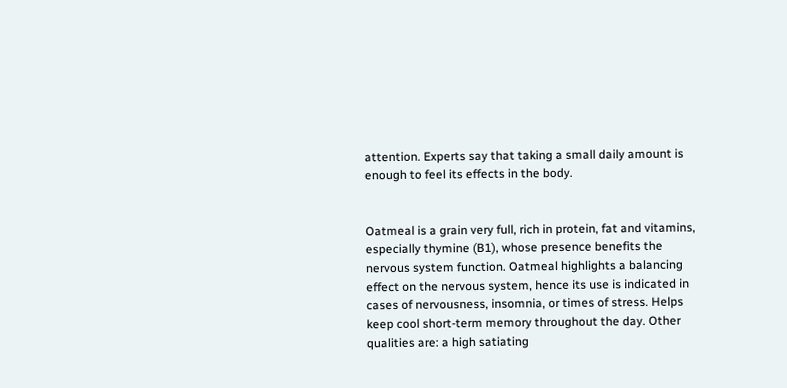attention. Experts say that taking a small daily amount is enough to feel its effects in the body.


Oatmeal is a grain very full, rich in protein, fat and vitamins, especially thymine (B1), whose presence benefits the nervous system function. Oatmeal highlights a balancing effect on the nervous system, hence its use is indicated in cases of nervousness, insomnia, or times of stress. Helps keep cool short-term memory throughout the day. Other qualities are: a high satiating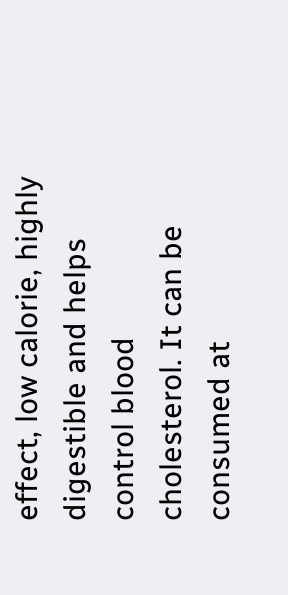effect, low calorie, highly digestible and helps control blood cholesterol. It can be consumed at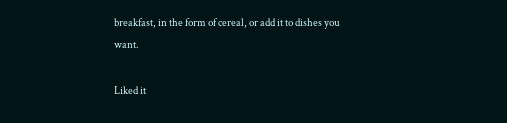breakfast, in the form of cereal, or add it to dishes you want.

Liked it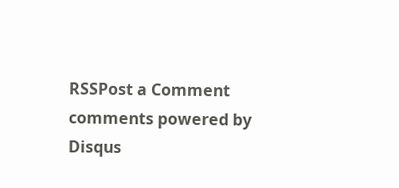RSSPost a Comment
comments powered by Disqus